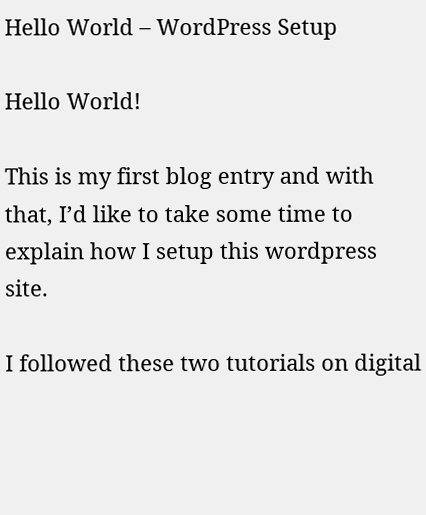Hello World – WordPress Setup

Hello World!

This is my first blog entry and with that, I’d like to take some time to explain how I setup this wordpress site.

I followed these two tutorials on digital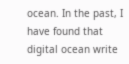ocean. In the past, I have found that digital ocean write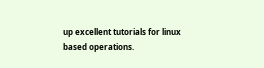up excellent tutorials for linux based operations.